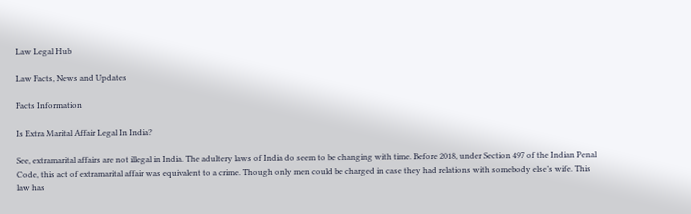Law Legal Hub

Law Facts, News and Updates

Facts Information

Is Extra Marital Affair Legal In India?

See, extramarital affairs are not illegal in India. The adultery laws of India do seem to be changing with time. Before 2018, under Section 497 of the Indian Penal Code, this act of extramarital affair was equivalent to a crime. Though only men could be charged in case they had relations with somebody else’s wife. This law has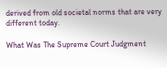derived from old societal norms that are very different today.

What Was The Supreme Court Judgment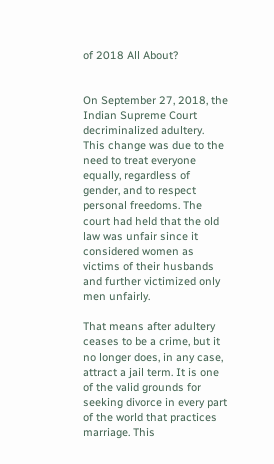of 2018 All About?


On September 27, 2018, the Indian Supreme Court decriminalized adultery. This change was due to the need to treat everyone equally, regardless of gender, and to respect personal freedoms. The court had held that the old law was unfair since it considered women as victims of their husbands and further victimized only men unfairly.

That means after adultery ceases to be a crime, but it no longer does, in any case, attract a jail term. It is one of the valid grounds for seeking divorce in every part of the world that practices marriage. This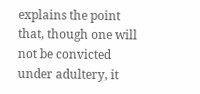explains the point that, though one will not be convicted under adultery, it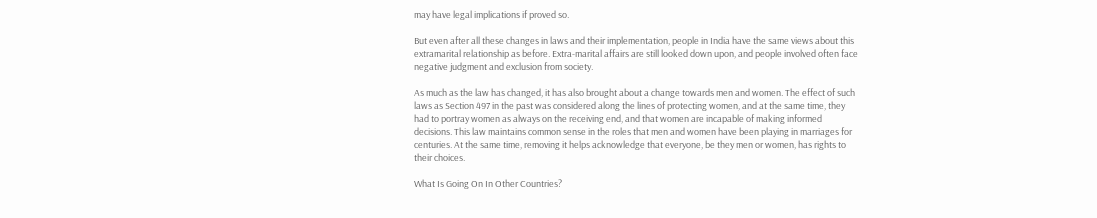may have legal implications if proved so.

But even after all these changes in laws and their implementation, people in India have the same views about this extramarital relationship as before. Extra-marital affairs are still looked down upon, and people involved often face negative judgment and exclusion from society.

As much as the law has changed, it has also brought about a change towards men and women. The effect of such laws as Section 497 in the past was considered along the lines of protecting women, and at the same time, they had to portray women as always on the receiving end, and that women are incapable of making informed decisions. This law maintains common sense in the roles that men and women have been playing in marriages for centuries. At the same time, removing it helps acknowledge that everyone, be they men or women, has rights to their choices.

What Is Going On In Other Countries?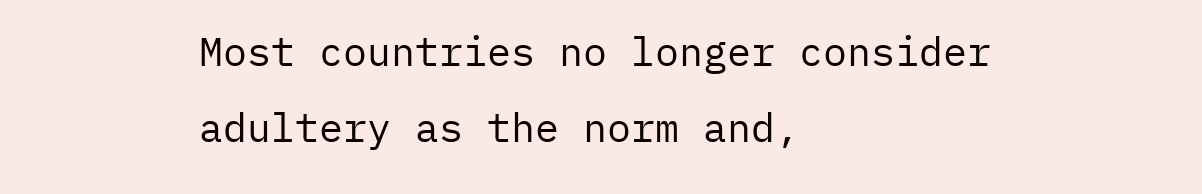Most countries no longer consider adultery as the norm and,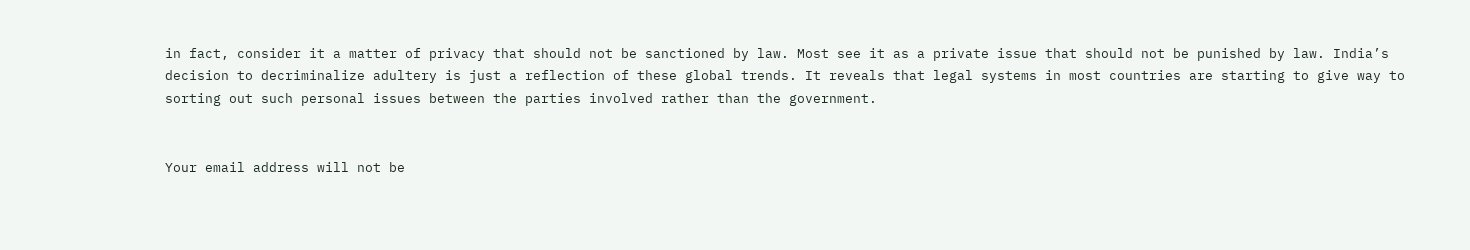in fact, consider it a matter of privacy that should not be sanctioned by law. Most see it as a private issue that should not be punished by law. India’s decision to decriminalize adultery is just a reflection of these global trends. It reveals that legal systems in most countries are starting to give way to sorting out such personal issues between the parties involved rather than the government.


Your email address will not be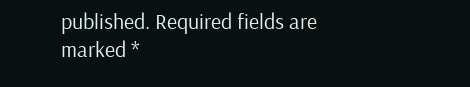published. Required fields are marked *